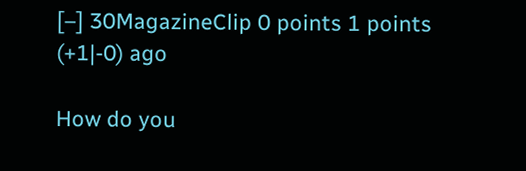[–] 30MagazineClip 0 points 1 points (+1|-0) ago

How do you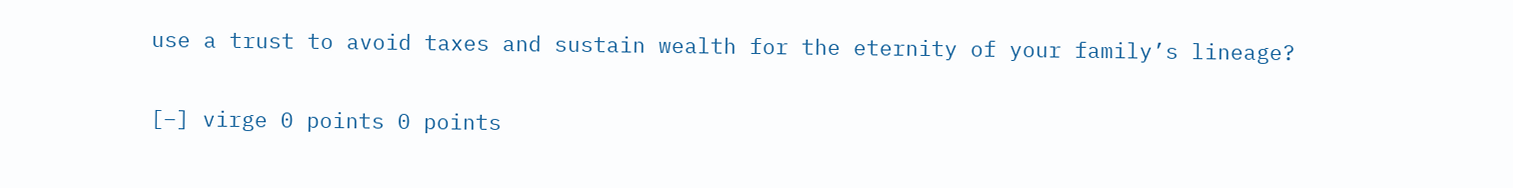use a trust to avoid taxes and sustain wealth for the eternity of your family’s lineage?

[–] virge 0 points 0 points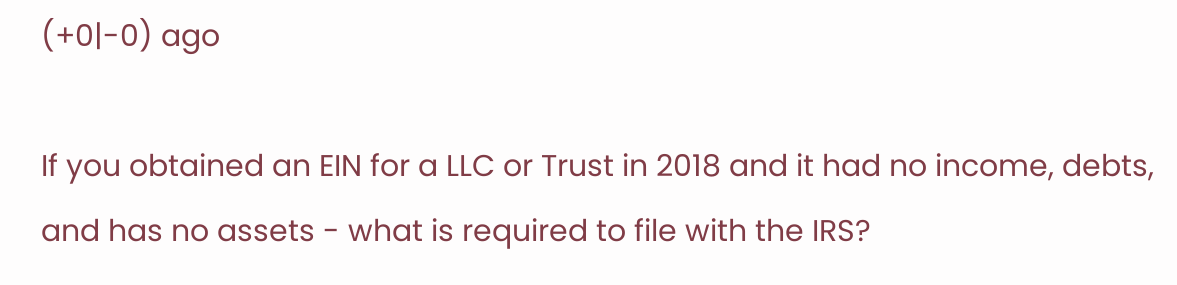(+0|-0) ago

If you obtained an EIN for a LLC or Trust in 2018 and it had no income, debts, and has no assets - what is required to file with the IRS?